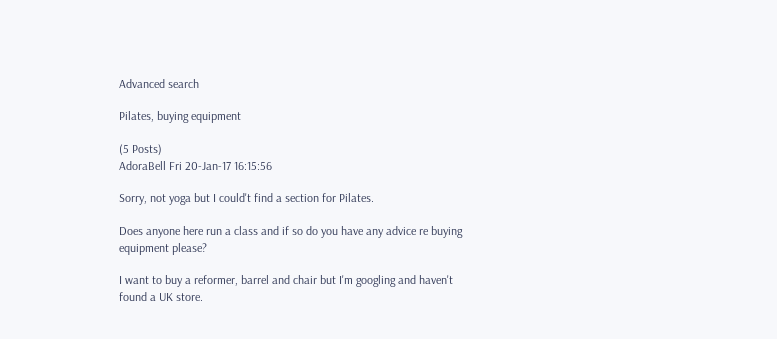Advanced search

Pilates, buying equipment

(5 Posts)
AdoraBell Fri 20-Jan-17 16:15:56

Sorry, not yoga but I could't find a section for Pilates.

Does anyone here run a class and if so do you have any advice re buying equipment please?

I want to buy a reformer, barrel and chair but I'm googling and haven't found a UK store.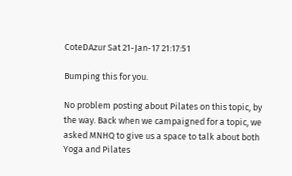CoteDAzur Sat 21-Jan-17 21:17:51

Bumping this for you.

No problem posting about Pilates on this topic, by the way. Back when we campaigned for a topic, we asked MNHQ to give us a space to talk about both Yoga and Pilates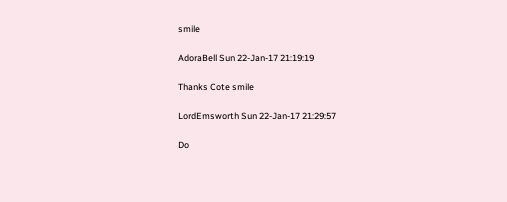smile

AdoraBell Sun 22-Jan-17 21:19:19

Thanks Cote smile

LordEmsworth Sun 22-Jan-17 21:29:57

Do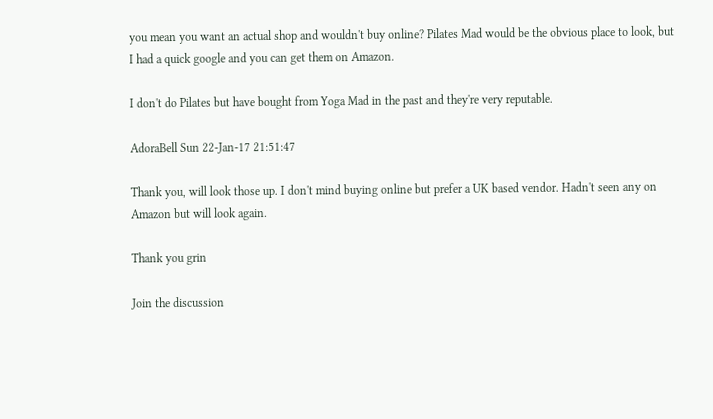you mean you want an actual shop and wouldn't buy online? Pilates Mad would be the obvious place to look, but I had a quick google and you can get them on Amazon.

I don't do Pilates but have bought from Yoga Mad in the past and they're very reputable.

AdoraBell Sun 22-Jan-17 21:51:47

Thank you, will look those up. I don't mind buying online but prefer a UK based vendor. Hadn't seen any on Amazon but will look again.

Thank you grin

Join the discussion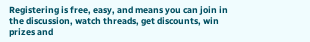Registering is free, easy, and means you can join in the discussion, watch threads, get discounts, win prizes and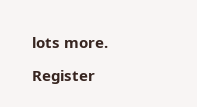lots more.

Register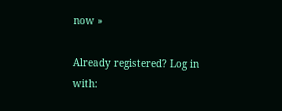now »

Already registered? Log in with: